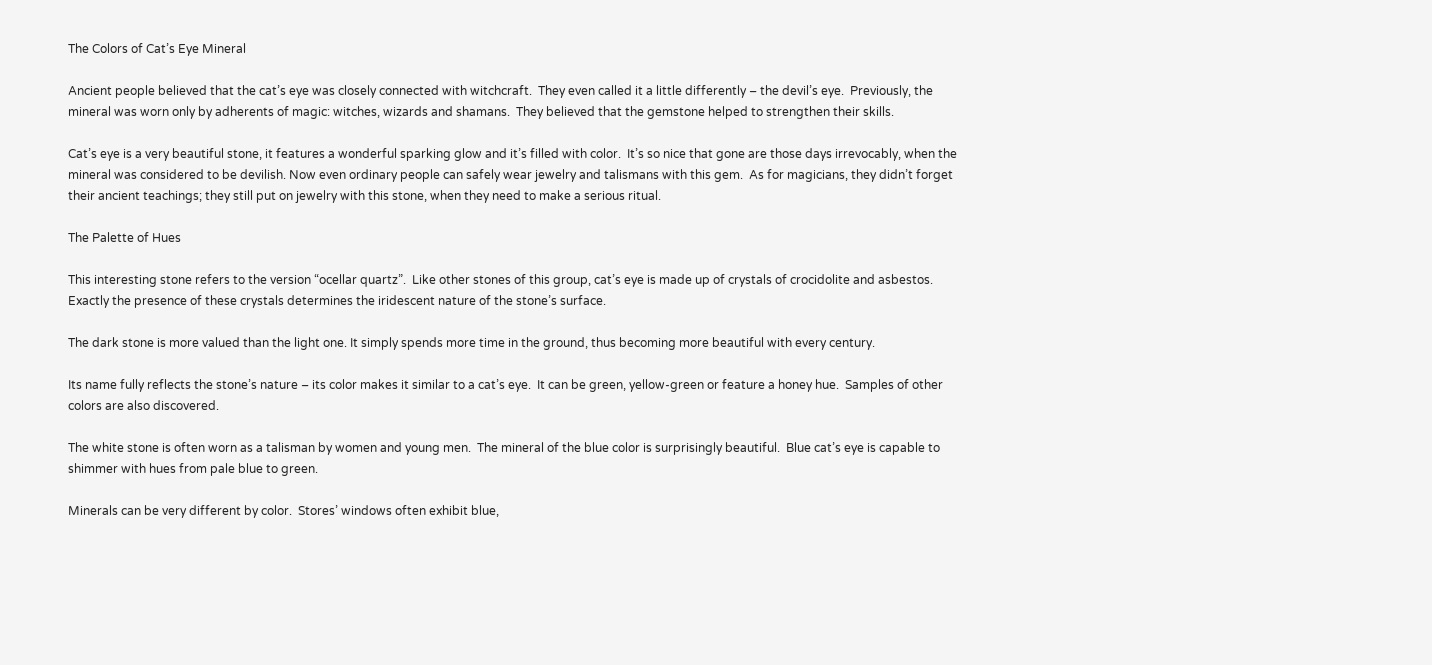The Colors of Cat’s Eye Mineral

Ancient people believed that the cat’s eye was closely connected with witchcraft.  They even called it a little differently – the devil’s eye.  Previously, the mineral was worn only by adherents of magic: witches, wizards and shamans.  They believed that the gemstone helped to strengthen their skills.

Cat’s eye is a very beautiful stone, it features a wonderful sparking glow and it’s filled with color.  It’s so nice that gone are those days irrevocably, when the mineral was considered to be devilish. Now even ordinary people can safely wear jewelry and talismans with this gem.  As for magicians, they didn’t forget their ancient teachings; they still put on jewelry with this stone, when they need to make a serious ritual.

The Palette of Hues

This interesting stone refers to the version “ocellar quartz”.  Like other stones of this group, cat’s eye is made up of crystals of crocidolite and asbestos.  Exactly the presence of these crystals determines the iridescent nature of the stone’s surface.

The dark stone is more valued than the light one. It simply spends more time in the ground, thus becoming more beautiful with every century.

Its name fully reflects the stone’s nature – its color makes it similar to a cat’s eye.  It can be green, yellow-green or feature a honey hue.  Samples of other colors are also discovered.

The white stone is often worn as a talisman by women and young men.  The mineral of the blue color is surprisingly beautiful.  Blue cat’s eye is capable to shimmer with hues from pale blue to green.

Minerals can be very different by color.  Stores’ windows often exhibit blue,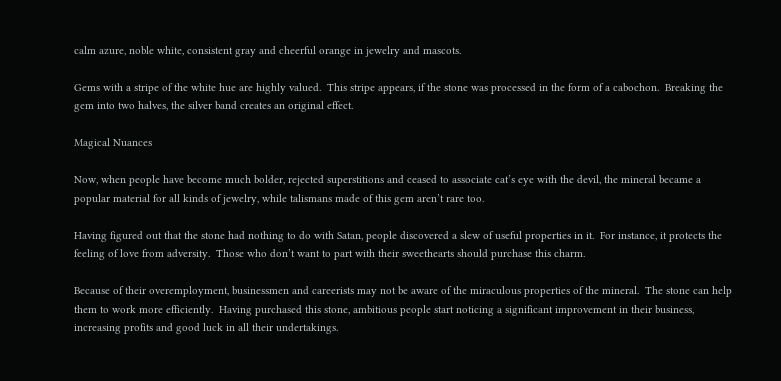calm azure, noble white, consistent gray and cheerful orange in jewelry and mascots.

Gems with a stripe of the white hue are highly valued.  This stripe appears, if the stone was processed in the form of a cabochon.  Breaking the gem into two halves, the silver band creates an original effect.

Magical Nuances

Now, when people have become much bolder, rejected superstitions and ceased to associate cat’s eye with the devil, the mineral became a popular material for all kinds of jewelry, while talismans made of this gem aren’t rare too.

Having figured out that the stone had nothing to do with Satan, people discovered a slew of useful properties in it.  For instance, it protects the feeling of love from adversity.  Those who don’t want to part with their sweethearts should purchase this charm.

Because of their overemployment, businessmen and careerists may not be aware of the miraculous properties of the mineral.  The stone can help them to work more efficiently.  Having purchased this stone, ambitious people start noticing a significant improvement in their business, increasing profits and good luck in all their undertakings.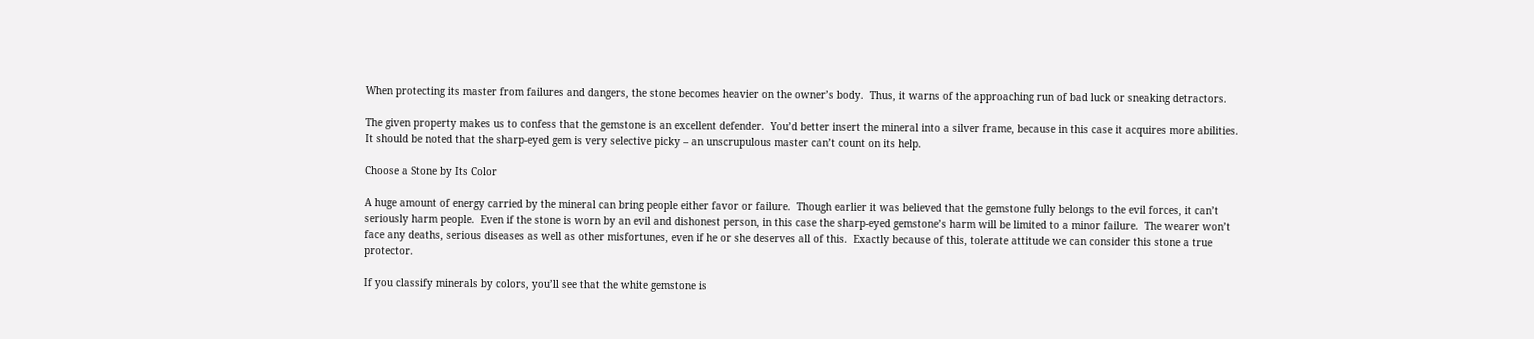When protecting its master from failures and dangers, the stone becomes heavier on the owner’s body.  Thus, it warns of the approaching run of bad luck or sneaking detractors.

The given property makes us to confess that the gemstone is an excellent defender.  You’d better insert the mineral into a silver frame, because in this case it acquires more abilities.   It should be noted that the sharp-eyed gem is very selective picky – an unscrupulous master can’t count on its help.

Choose a Stone by Its Color

A huge amount of energy carried by the mineral can bring people either favor or failure.  Though earlier it was believed that the gemstone fully belongs to the evil forces, it can’t seriously harm people.  Even if the stone is worn by an evil and dishonest person, in this case the sharp-eyed gemstone’s harm will be limited to a minor failure.  The wearer won’t face any deaths, serious diseases as well as other misfortunes, even if he or she deserves all of this.  Exactly because of this, tolerate attitude we can consider this stone a true protector.

If you classify minerals by colors, you’ll see that the white gemstone is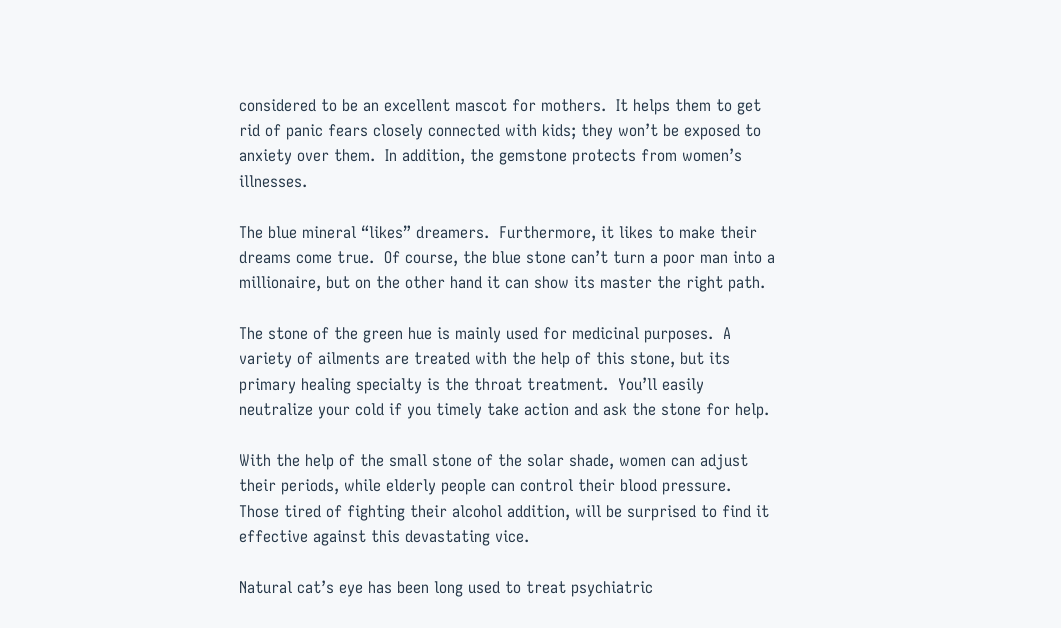considered to be an excellent mascot for mothers.  It helps them to get rid of panic fears closely connected with kids; they won’t be exposed to anxiety over them.  In addition, the gemstone protects from women’s illnesses.

The blue mineral “likes” dreamers.  Furthermore, it likes to make their dreams come true.  Of course, the blue stone can’t turn a poor man into a millionaire, but on the other hand it can show its master the right path.

The stone of the green hue is mainly used for medicinal purposes.  A variety of ailments are treated with the help of this stone, but its primary healing specialty is the throat treatment.  You’ll easily neutralize your cold if you timely take action and ask the stone for help.

With the help of the small stone of the solar shade, women can adjust their periods, while elderly people can control their blood pressure.   Those tired of fighting their alcohol addition, will be surprised to find it effective against this devastating vice.

Natural cat’s eye has been long used to treat psychiatric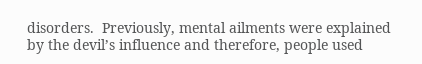disorders.  Previously, mental ailments were explained by the devil’s influence and therefore, people used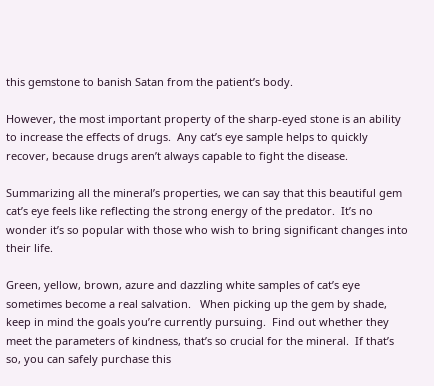this gemstone to banish Satan from the patient’s body.

However, the most important property of the sharp-eyed stone is an ability to increase the effects of drugs.  Any cat’s eye sample helps to quickly recover, because drugs aren’t always capable to fight the disease.

Summarizing all the mineral’s properties, we can say that this beautiful gem cat’s eye feels like reflecting the strong energy of the predator.  It’s no wonder it’s so popular with those who wish to bring significant changes into their life.

Green, yellow, brown, azure and dazzling white samples of cat’s eye sometimes become a real salvation.   When picking up the gem by shade, keep in mind the goals you’re currently pursuing.  Find out whether they meet the parameters of kindness, that’s so crucial for the mineral.  If that’s so, you can safely purchase this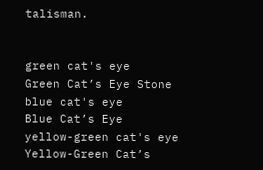talisman.


green cat's eye
Green Cat’s Eye Stone
blue cat's eye
Blue Cat’s Eye
yellow-green cat's eye
Yellow-Green Cat’s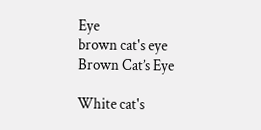Eye
brown cat's eye
Brown Cat’s Eye

White cat's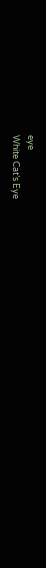eye
White Cat’s Eye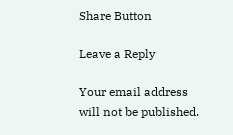Share Button

Leave a Reply

Your email address will not be published.